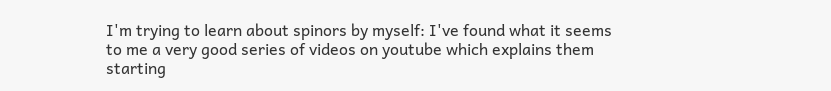I'm trying to learn about spinors by myself: I've found what it seems to me a very good series of videos on youtube which explains them starting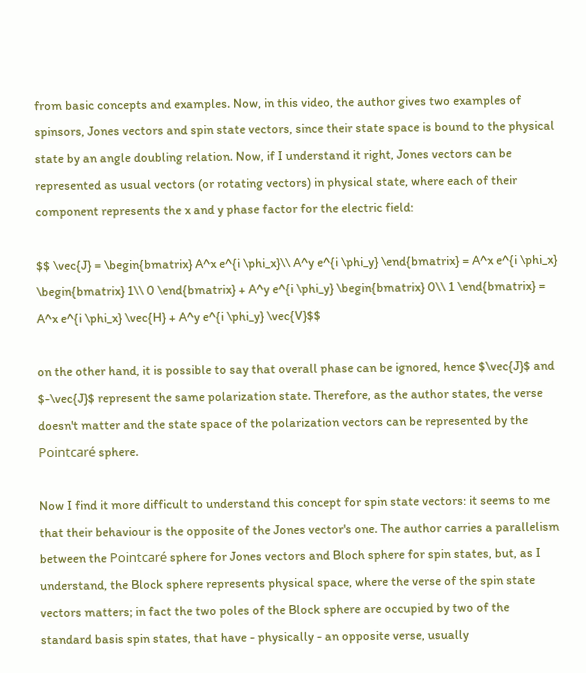from basic concepts and examples. Now, in this video, the author gives two examples of spinsors, Jones vectors and spin state vectors, since their state space is bound to the physical state by an angle doubling relation. Now, if I understand it right, Jones vectors can be represented as usual vectors (or rotating vectors) in physical state, where each of their component represents the x and y phase factor for the electric field:

$$ \vec{J} = \begin{bmatrix} A^x e^{i \phi_x}\\ A^y e^{i \phi_y} \end{bmatrix} = A^x e^{i \phi_x} \begin{bmatrix} 1\\ 0 \end{bmatrix} + A^y e^{i \phi_y} \begin{bmatrix} 0\\ 1 \end{bmatrix} = A^x e^{i \phi_x} \vec{H} + A^y e^{i \phi_y} \vec{V}$$

on the other hand, it is possible to say that overall phase can be ignored, hence $\vec{J}$ and $-\vec{J}$ represent the same polarization state. Therefore, as the author states, the verse doesn't matter and the state space of the polarization vectors can be represented by the Pointcaré sphere.

Now I find it more difficult to understand this concept for spin state vectors: it seems to me that their behaviour is the opposite of the Jones vector's one. The author carries a parallelism between the Pointcaré sphere for Jones vectors and Bloch sphere for spin states, but, as I understand, the Block sphere represents physical space, where the verse of the spin state vectors matters; in fact the two poles of the Block sphere are occupied by two of the standard basis spin states, that have - physically - an opposite verse, usually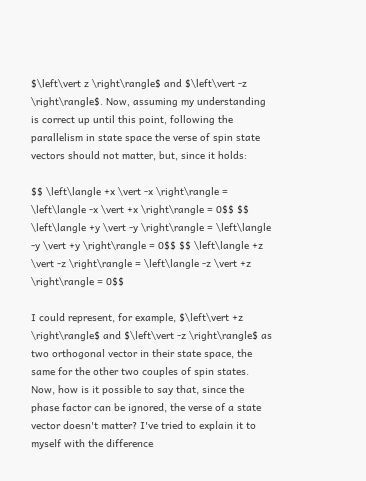$\left\vert z \right\rangle$ and $\left\vert -z \right\rangle$. Now, assuming my understanding is correct up until this point, following the parallelism in state space the verse of spin state vectors should not matter, but, since it holds:

$$ \left\langle +x \vert -x \right\rangle = \left\langle -x \vert +x \right\rangle = 0$$ $$ \left\langle +y \vert -y \right\rangle = \left\langle -y \vert +y \right\rangle = 0$$ $$ \left\langle +z \vert -z \right\rangle = \left\langle -z \vert +z \right\rangle = 0$$

I could represent, for example, $\left\vert +z \right\rangle$ and $\left\vert -z \right\rangle$ as two orthogonal vector in their state space, the same for the other two couples of spin states. Now, how is it possible to say that, since the phase factor can be ignored, the verse of a state vector doesn't matter? I've tried to explain it to myself with the difference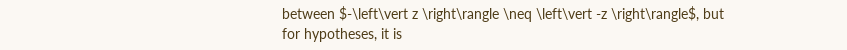between $-\left\vert z \right\rangle \neq \left\vert -z \right\rangle$, but for hypotheses, it is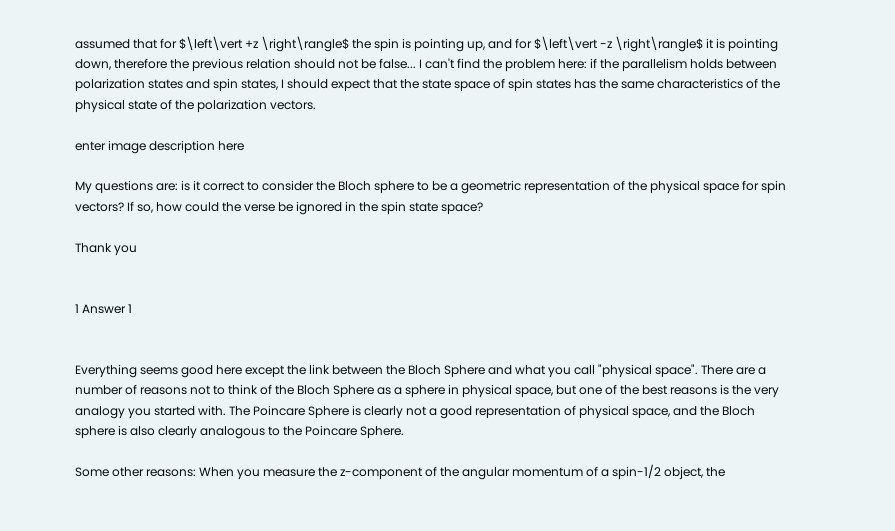assumed that for $\left\vert +z \right\rangle$ the spin is pointing up, and for $\left\vert -z \right\rangle$ it is pointing down, therefore the previous relation should not be false... I can't find the problem here: if the parallelism holds between polarization states and spin states, I should expect that the state space of spin states has the same characteristics of the physical state of the polarization vectors.

enter image description here

My questions are: is it correct to consider the Bloch sphere to be a geometric representation of the physical space for spin vectors? If so, how could the verse be ignored in the spin state space?

Thank you


1 Answer 1


Everything seems good here except the link between the Bloch Sphere and what you call "physical space". There are a number of reasons not to think of the Bloch Sphere as a sphere in physical space, but one of the best reasons is the very analogy you started with. The Poincare Sphere is clearly not a good representation of physical space, and the Bloch sphere is also clearly analogous to the Poincare Sphere.

Some other reasons: When you measure the z-component of the angular momentum of a spin-1/2 object, the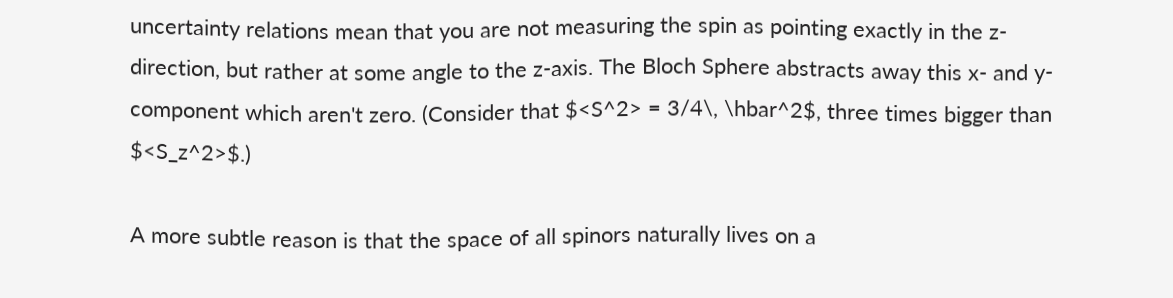uncertainty relations mean that you are not measuring the spin as pointing exactly in the z-direction, but rather at some angle to the z-axis. The Bloch Sphere abstracts away this x- and y- component which aren't zero. (Consider that $<S^2> = 3/4\, \hbar^2$, three times bigger than $<S_z^2>$.)

A more subtle reason is that the space of all spinors naturally lives on a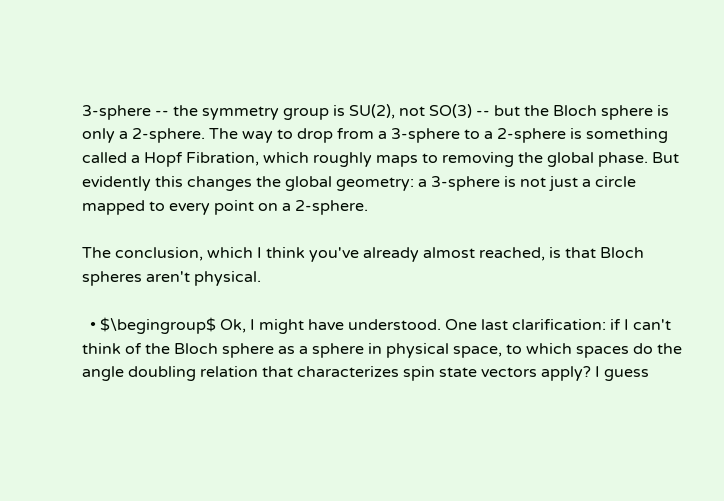3-sphere -- the symmetry group is SU(2), not SO(3) -- but the Bloch sphere is only a 2-sphere. The way to drop from a 3-sphere to a 2-sphere is something called a Hopf Fibration, which roughly maps to removing the global phase. But evidently this changes the global geometry: a 3-sphere is not just a circle mapped to every point on a 2-sphere.

The conclusion, which I think you've already almost reached, is that Bloch spheres aren't physical.

  • $\begingroup$ Ok, I might have understood. One last clarification: if I can't think of the Bloch sphere as a sphere in physical space, to which spaces do the angle doubling relation that characterizes spin state vectors apply? I guess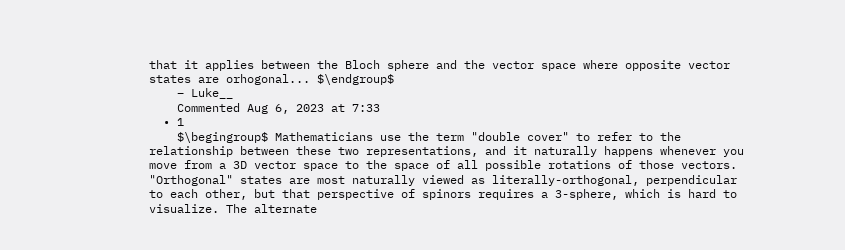that it applies between the Bloch sphere and the vector space where opposite vector states are orhogonal... $\endgroup$
    – Luke__
    Commented Aug 6, 2023 at 7:33
  • 1
    $\begingroup$ Mathematicians use the term "double cover" to refer to the relationship between these two representations, and it naturally happens whenever you move from a 3D vector space to the space of all possible rotations of those vectors. "Orthogonal" states are most naturally viewed as literally-orthogonal, perpendicular to each other, but that perspective of spinors requires a 3-sphere, which is hard to visualize. The alternate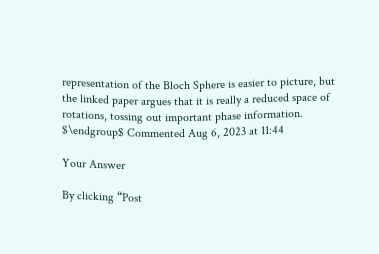representation of the Bloch Sphere is easier to picture, but the linked paper argues that it is really a reduced space of rotations, tossing out important phase information. $\endgroup$ Commented Aug 6, 2023 at 11:44

Your Answer

By clicking “Post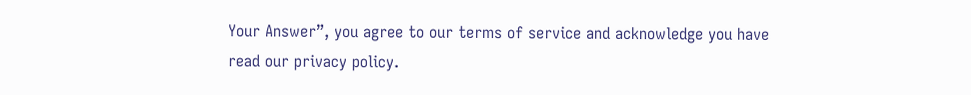Your Answer”, you agree to our terms of service and acknowledge you have read our privacy policy.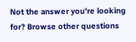Not the answer you're looking for? Browse other questions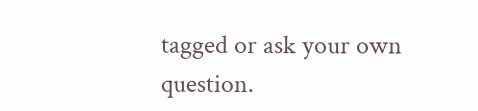tagged or ask your own question.